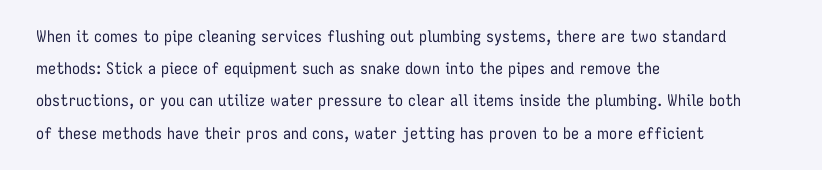When it comes to pipe cleaning services flushing out plumbing systems, there are two standard methods: Stick a piece of equipment such as snake down into the pipes and remove the obstructions, or you can utilize water pressure to clear all items inside the plumbing. While both of these methods have their pros and cons, water jetting has proven to be a more efficient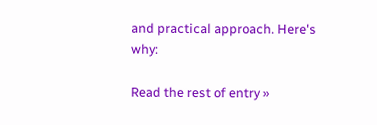and practical approach. Here's why:

Read the rest of entry »